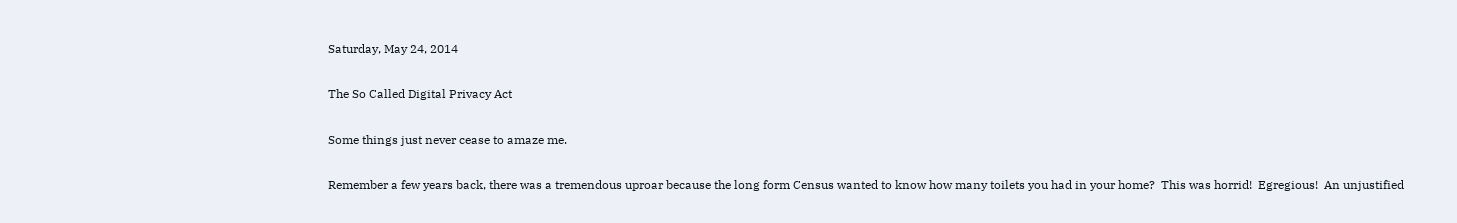Saturday, May 24, 2014

The So Called Digital Privacy Act

Some things just never cease to amaze me.

Remember a few years back, there was a tremendous uproar because the long form Census wanted to know how many toilets you had in your home?  This was horrid!  Egregious!  An unjustified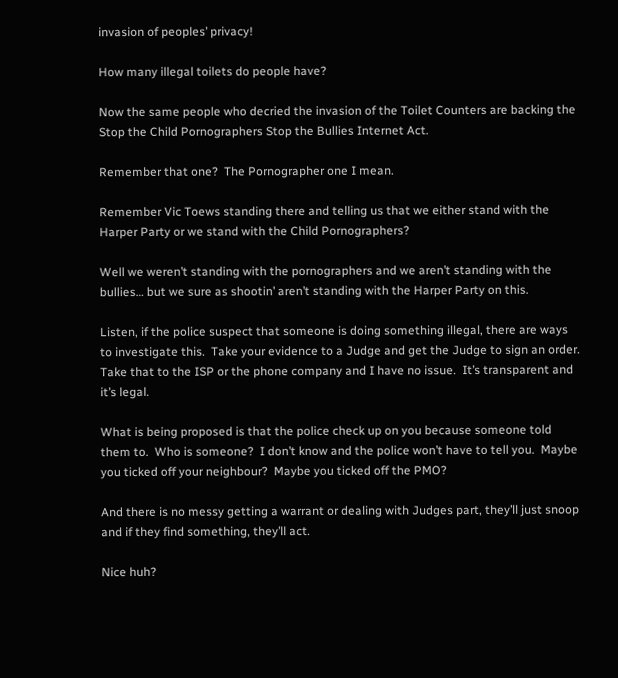invasion of peoples’ privacy!

How many illegal toilets do people have?

Now the same people who decried the invasion of the Toilet Counters are backing the Stop the Child Pornographers Stop the Bullies Internet Act.

Remember that one?  The Pornographer one I mean.

Remember Vic Toews standing there and telling us that we either stand with the Harper Party or we stand with the Child Pornographers?

Well we weren’t standing with the pornographers and we aren’t standing with the bullies… but we sure as shootin’ aren’t standing with the Harper Party on this.

Listen, if the police suspect that someone is doing something illegal, there are ways to investigate this.  Take your evidence to a Judge and get the Judge to sign an order.  Take that to the ISP or the phone company and I have no issue.  It’s transparent and it’s legal.

What is being proposed is that the police check up on you because someone told them to.  Who is someone?  I don’t know and the police won’t have to tell you.  Maybe you ticked off your neighbour?  Maybe you ticked off the PMO?

And there is no messy getting a warrant or dealing with Judges part, they’ll just snoop and if they find something, they’ll act.

Nice huh?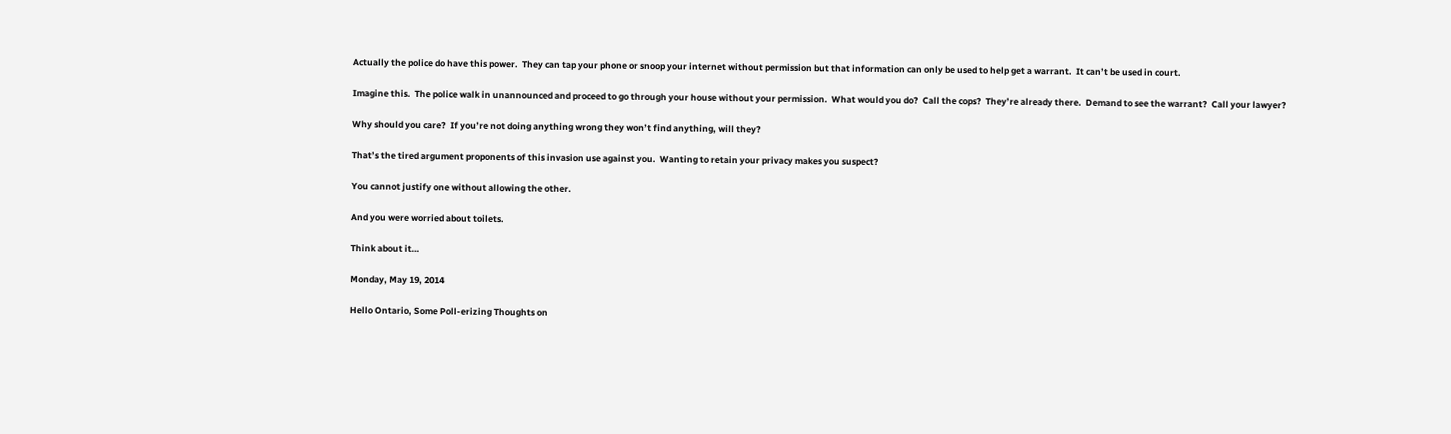Actually the police do have this power.  They can tap your phone or snoop your internet without permission but that information can only be used to help get a warrant.  It can’t be used in court.

Imagine this.  The police walk in unannounced and proceed to go through your house without your permission.  What would you do?  Call the cops?  They’re already there.  Demand to see the warrant?  Call your lawyer?

Why should you care?  If you’re not doing anything wrong they won’t find anything, will they?

That’s the tired argument proponents of this invasion use against you.  Wanting to retain your privacy makes you suspect?

You cannot justify one without allowing the other.

And you were worried about toilets.

Think about it…

Monday, May 19, 2014

Hello Ontario, Some Poll-erizing Thoughts on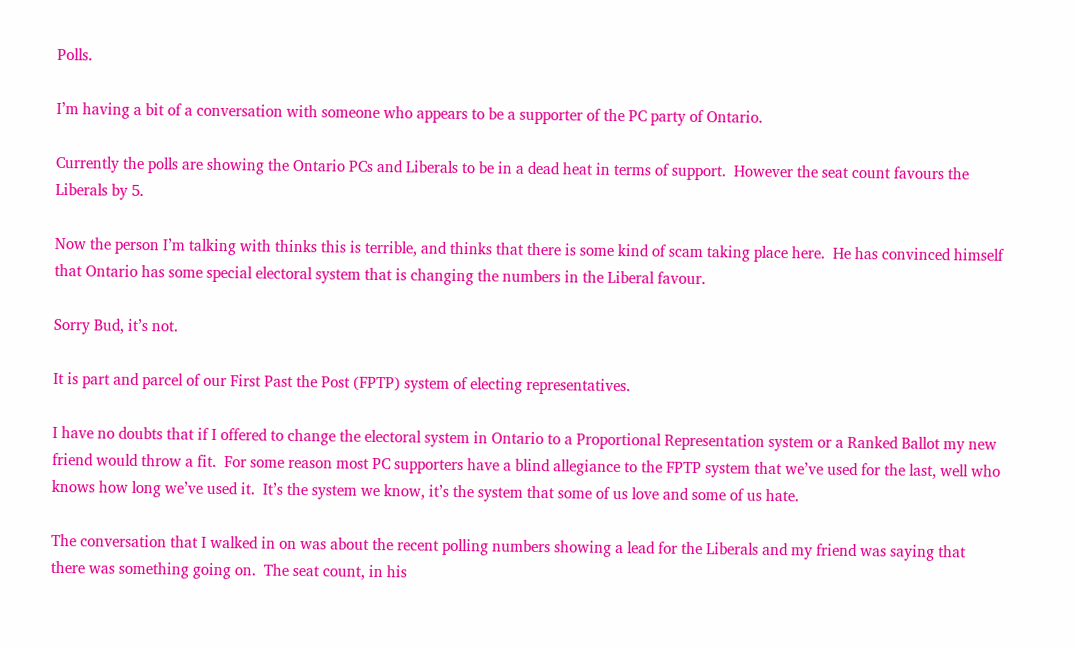Polls.

I’m having a bit of a conversation with someone who appears to be a supporter of the PC party of Ontario.

Currently the polls are showing the Ontario PCs and Liberals to be in a dead heat in terms of support.  However the seat count favours the Liberals by 5.

Now the person I’m talking with thinks this is terrible, and thinks that there is some kind of scam taking place here.  He has convinced himself that Ontario has some special electoral system that is changing the numbers in the Liberal favour.

Sorry Bud, it’s not.

It is part and parcel of our First Past the Post (FPTP) system of electing representatives.

I have no doubts that if I offered to change the electoral system in Ontario to a Proportional Representation system or a Ranked Ballot my new friend would throw a fit.  For some reason most PC supporters have a blind allegiance to the FPTP system that we’ve used for the last, well who knows how long we’ve used it.  It’s the system we know, it’s the system that some of us love and some of us hate.

The conversation that I walked in on was about the recent polling numbers showing a lead for the Liberals and my friend was saying that there was something going on.  The seat count, in his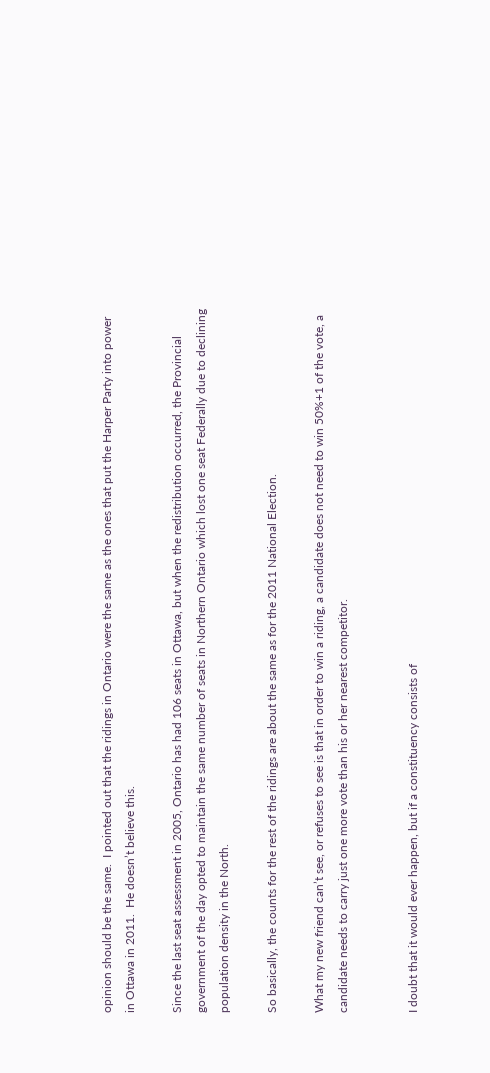opinion should be the same.  I pointed out that the ridings in Ontario were the same as the ones that put the Harper Party into power in Ottawa in 2011.  He doesn’t believe this.

Since the last seat assessment in 2005, Ontario has had 106 seats in Ottawa, but when the redistribution occurred, the Provincial government of the day opted to maintain the same number of seats in Northern Ontario which lost one seat Federally due to declining population density in the North.

So basically, the counts for the rest of the ridings are about the same as for the 2011 National Election.

What my new friend can’t see, or refuses to see is that in order to win a riding, a candidate does not need to win 50%+1 of the vote, a candidate needs to carry just one more vote than his or her nearest competitor.


I doubt that it would ever happen, but if a constituency consists of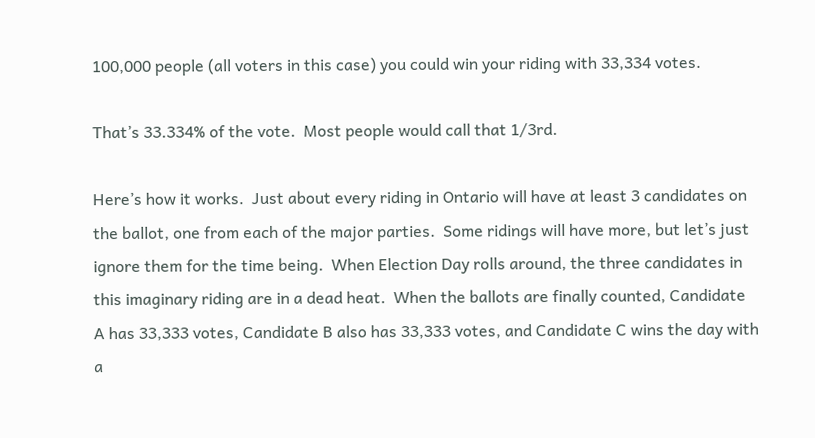100,000 people (all voters in this case) you could win your riding with 33,334 votes.

That’s 33.334% of the vote.  Most people would call that 1/3rd.

Here’s how it works.  Just about every riding in Ontario will have at least 3 candidates on the ballot, one from each of the major parties.  Some ridings will have more, but let’s just ignore them for the time being.  When Election Day rolls around, the three candidates in this imaginary riding are in a dead heat.  When the ballots are finally counted, Candidate A has 33,333 votes, Candidate B also has 33,333 votes, and Candidate C wins the day with a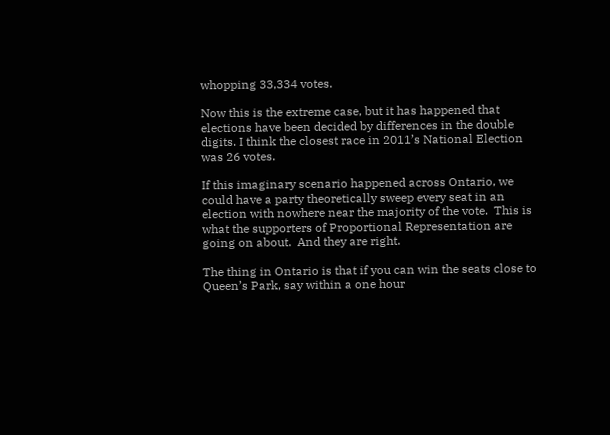whopping 33,334 votes.

Now this is the extreme case, but it has happened that elections have been decided by differences in the double digits. I think the closest race in 2011’s National Election was 26 votes.

If this imaginary scenario happened across Ontario, we could have a party theoretically sweep every seat in an election with nowhere near the majority of the vote.  This is what the supporters of Proportional Representation are going on about.  And they are right.

The thing in Ontario is that if you can win the seats close to Queen’s Park, say within a one hour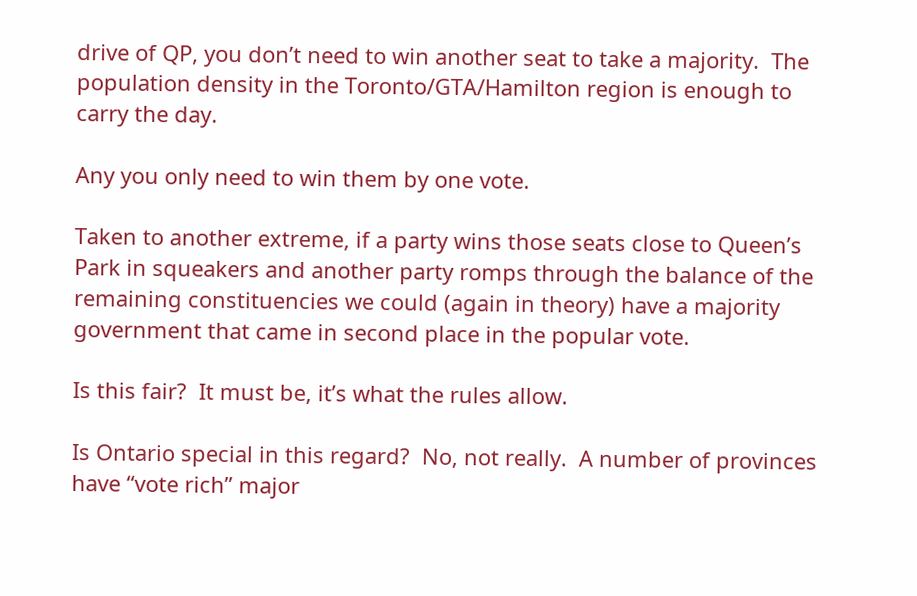drive of QP, you don’t need to win another seat to take a majority.  The population density in the Toronto/GTA/Hamilton region is enough to carry the day.

Any you only need to win them by one vote.

Taken to another extreme, if a party wins those seats close to Queen’s Park in squeakers and another party romps through the balance of the remaining constituencies we could (again in theory) have a majority government that came in second place in the popular vote.

Is this fair?  It must be, it’s what the rules allow.

Is Ontario special in this regard?  No, not really.  A number of provinces have “vote rich” major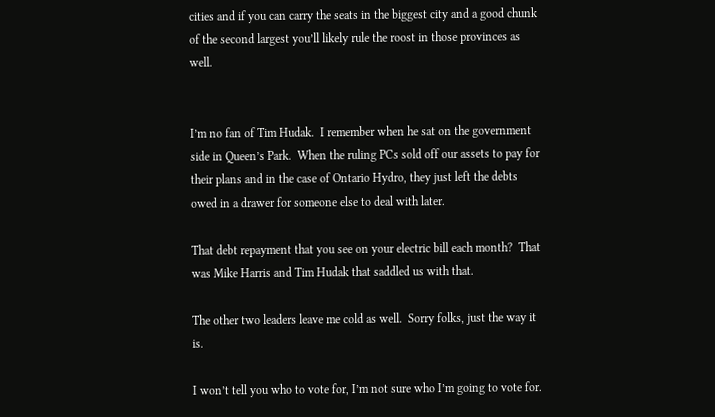cities and if you can carry the seats in the biggest city and a good chunk of the second largest you’ll likely rule the roost in those provinces as well.


I’m no fan of Tim Hudak.  I remember when he sat on the government side in Queen’s Park.  When the ruling PCs sold off our assets to pay for their plans and in the case of Ontario Hydro, they just left the debts owed in a drawer for someone else to deal with later.

That debt repayment that you see on your electric bill each month?  That was Mike Harris and Tim Hudak that saddled us with that.

The other two leaders leave me cold as well.  Sorry folks, just the way it is.

I won’t tell you who to vote for, I’m not sure who I’m going to vote for.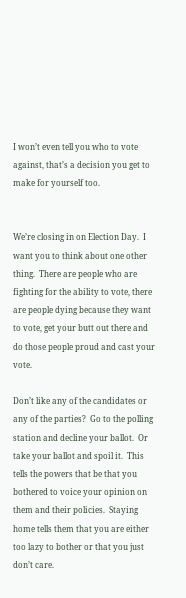I won’t even tell you who to vote against, that’s a decision you get to make for yourself too.


We’re closing in on Election Day.  I want you to think about one other thing.  There are people who are fighting for the ability to vote, there are people dying because they want to vote, get your butt out there and do those people proud and cast your vote.

Don’t like any of the candidates or any of the parties?  Go to the polling station and decline your ballot.  Or take your ballot and spoil it.  This tells the powers that be that you bothered to voice your opinion on them and their policies.  Staying home tells them that you are either too lazy to bother or that you just don’t care.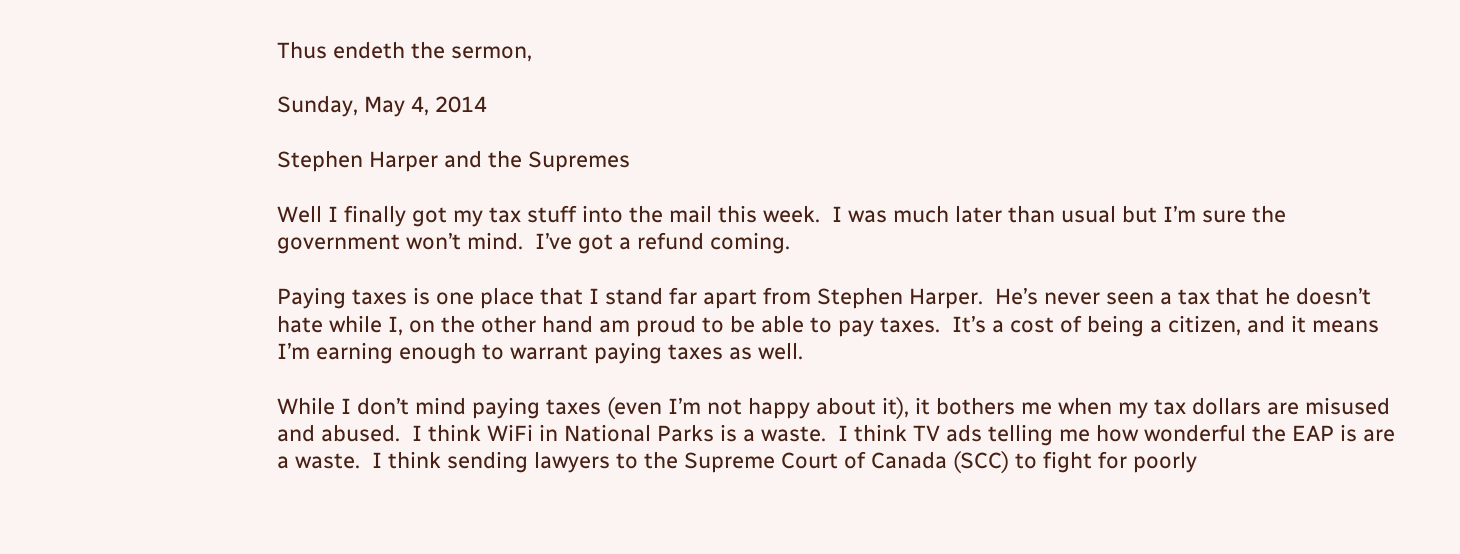Thus endeth the sermon,

Sunday, May 4, 2014

Stephen Harper and the Supremes

Well I finally got my tax stuff into the mail this week.  I was much later than usual but I’m sure the government won’t mind.  I’ve got a refund coming.

Paying taxes is one place that I stand far apart from Stephen Harper.  He’s never seen a tax that he doesn’t hate while I, on the other hand am proud to be able to pay taxes.  It’s a cost of being a citizen, and it means I’m earning enough to warrant paying taxes as well.

While I don’t mind paying taxes (even I’m not happy about it), it bothers me when my tax dollars are misused and abused.  I think WiFi in National Parks is a waste.  I think TV ads telling me how wonderful the EAP is are a waste.  I think sending lawyers to the Supreme Court of Canada (SCC) to fight for poorly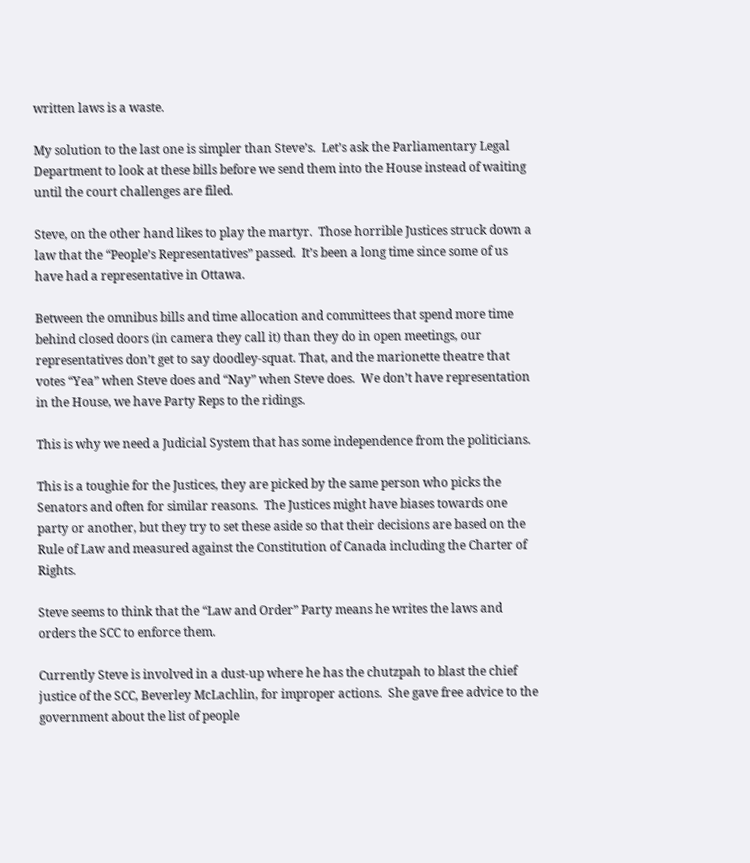written laws is a waste.

My solution to the last one is simpler than Steve’s.  Let’s ask the Parliamentary Legal Department to look at these bills before we send them into the House instead of waiting until the court challenges are filed.

Steve, on the other hand likes to play the martyr.  Those horrible Justices struck down a law that the “People’s Representatives” passed.  It’s been a long time since some of us have had a representative in Ottawa.

Between the omnibus bills and time allocation and committees that spend more time behind closed doors (in camera they call it) than they do in open meetings, our representatives don’t get to say doodley-squat. That, and the marionette theatre that votes “Yea” when Steve does and “Nay” when Steve does.  We don’t have representation in the House, we have Party Reps to the ridings.

This is why we need a Judicial System that has some independence from the politicians.

This is a toughie for the Justices, they are picked by the same person who picks the Senators and often for similar reasons.  The Justices might have biases towards one party or another, but they try to set these aside so that their decisions are based on the Rule of Law and measured against the Constitution of Canada including the Charter of Rights.

Steve seems to think that the “Law and Order” Party means he writes the laws and orders the SCC to enforce them.

Currently Steve is involved in a dust-up where he has the chutzpah to blast the chief justice of the SCC, Beverley McLachlin, for improper actions.  She gave free advice to the government about the list of people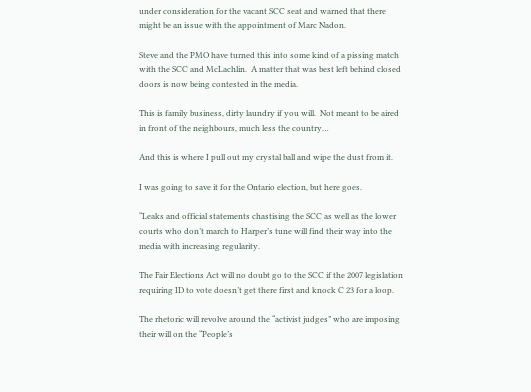under consideration for the vacant SCC seat and warned that there might be an issue with the appointment of Marc Nadon.

Steve and the PMO have turned this into some kind of a pissing match with the SCC and McLachlin.  A matter that was best left behind closed doors is now being contested in the media.

This is family business, dirty laundry if you will.  Not meant to be aired in front of the neighbours, much less the country…

And this is where I pull out my crystal ball and wipe the dust from it.

I was going to save it for the Ontario election, but here goes.

“Leaks and official statements chastising the SCC as well as the lower courts who don’t march to Harper’s tune will find their way into the media with increasing regularity.

The Fair Elections Act will no doubt go to the SCC if the 2007 legislation requiring ID to vote doesn’t get there first and knock C 23 for a loop.

The rhetoric will revolve around the “activist judges” who are imposing their will on the “People’s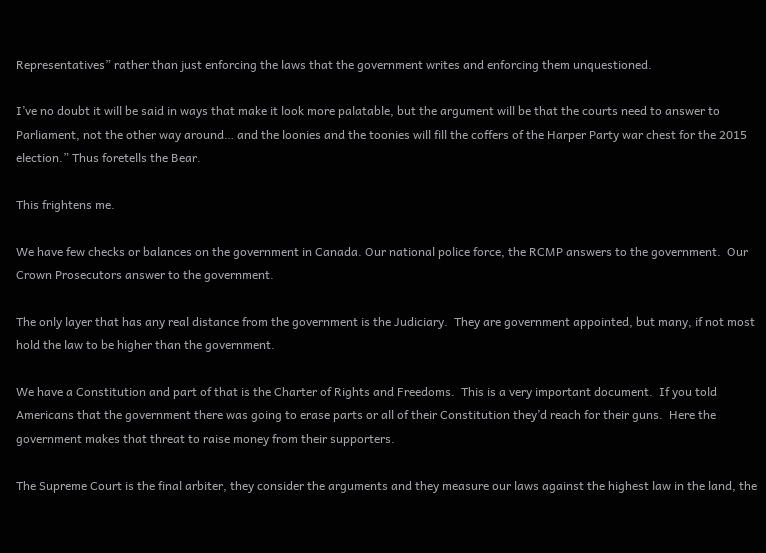Representatives” rather than just enforcing the laws that the government writes and enforcing them unquestioned.

I’ve no doubt it will be said in ways that make it look more palatable, but the argument will be that the courts need to answer to Parliament, not the other way around… and the loonies and the toonies will fill the coffers of the Harper Party war chest for the 2015 election.” Thus foretells the Bear.

This frightens me.

We have few checks or balances on the government in Canada. Our national police force, the RCMP answers to the government.  Our Crown Prosecutors answer to the government.

The only layer that has any real distance from the government is the Judiciary.  They are government appointed, but many, if not most hold the law to be higher than the government.

We have a Constitution and part of that is the Charter of Rights and Freedoms.  This is a very important document.  If you told Americans that the government there was going to erase parts or all of their Constitution they’d reach for their guns.  Here the government makes that threat to raise money from their supporters.

The Supreme Court is the final arbiter, they consider the arguments and they measure our laws against the highest law in the land, the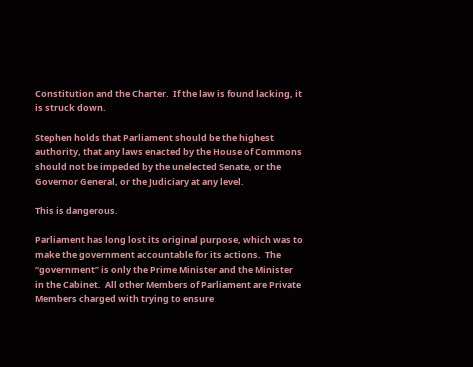Constitution and the Charter.  If the law is found lacking, it is struck down.

Stephen holds that Parliament should be the highest authority, that any laws enacted by the House of Commons should not be impeded by the unelected Senate, or the Governor General, or the Judiciary at any level.

This is dangerous.

Parliament has long lost its original purpose, which was to make the government accountable for its actions.  The “government” is only the Prime Minister and the Minister in the Cabinet.  All other Members of Parliament are Private Members charged with trying to ensure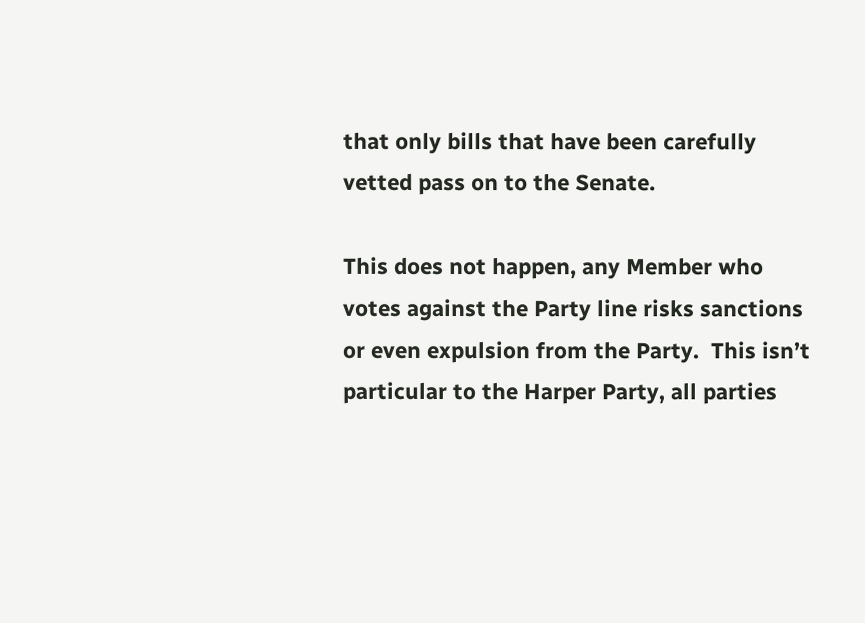that only bills that have been carefully vetted pass on to the Senate.

This does not happen, any Member who votes against the Party line risks sanctions or even expulsion from the Party.  This isn’t particular to the Harper Party, all parties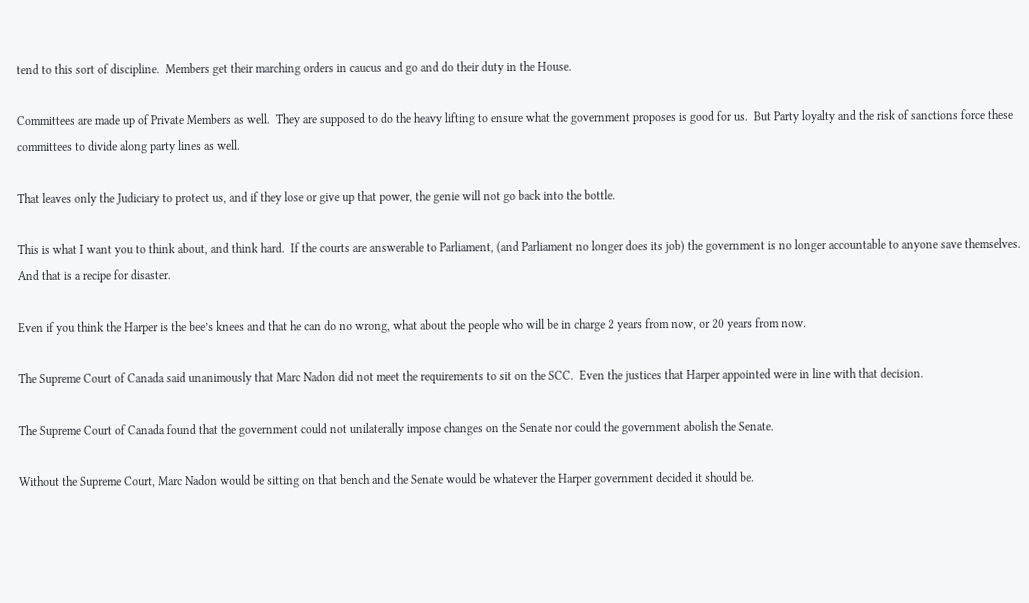tend to this sort of discipline.  Members get their marching orders in caucus and go and do their duty in the House.

Committees are made up of Private Members as well.  They are supposed to do the heavy lifting to ensure what the government proposes is good for us.  But Party loyalty and the risk of sanctions force these committees to divide along party lines as well.

That leaves only the Judiciary to protect us, and if they lose or give up that power, the genie will not go back into the bottle.

This is what I want you to think about, and think hard.  If the courts are answerable to Parliament, (and Parliament no longer does its job) the government is no longer accountable to anyone save themselves.  And that is a recipe for disaster.

Even if you think the Harper is the bee’s knees and that he can do no wrong, what about the people who will be in charge 2 years from now, or 20 years from now.

The Supreme Court of Canada said unanimously that Marc Nadon did not meet the requirements to sit on the SCC.  Even the justices that Harper appointed were in line with that decision.

The Supreme Court of Canada found that the government could not unilaterally impose changes on the Senate nor could the government abolish the Senate.

Without the Supreme Court, Marc Nadon would be sitting on that bench and the Senate would be whatever the Harper government decided it should be.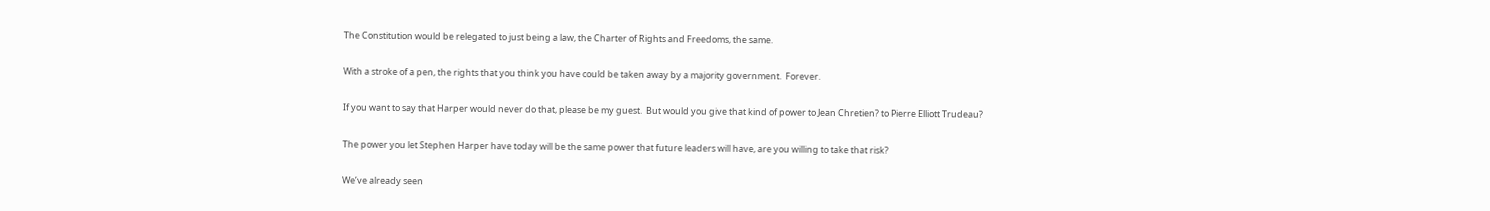The Constitution would be relegated to just being a law, the Charter of Rights and Freedoms, the same.

With a stroke of a pen, the rights that you think you have could be taken away by a majority government.  Forever.

If you want to say that Harper would never do that, please be my guest.  But would you give that kind of power to Jean Chretien? to Pierre Elliott Trudeau?

The power you let Stephen Harper have today will be the same power that future leaders will have, are you willing to take that risk?

We’ve already seen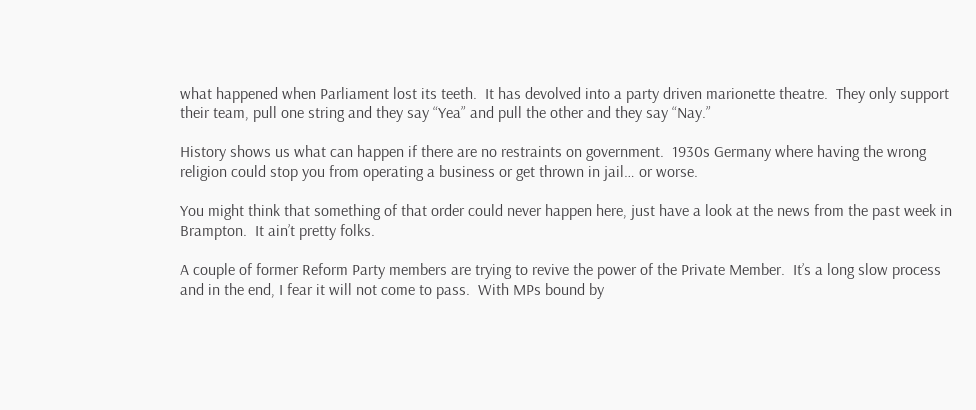what happened when Parliament lost its teeth.  It has devolved into a party driven marionette theatre.  They only support their team, pull one string and they say “Yea” and pull the other and they say “Nay.”

History shows us what can happen if there are no restraints on government.  1930s Germany where having the wrong religion could stop you from operating a business or get thrown in jail… or worse.

You might think that something of that order could never happen here, just have a look at the news from the past week in Brampton.  It ain’t pretty folks.

A couple of former Reform Party members are trying to revive the power of the Private Member.  It’s a long slow process and in the end, I fear it will not come to pass.  With MPs bound by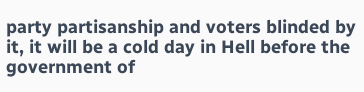party partisanship and voters blinded by it, it will be a cold day in Hell before the government of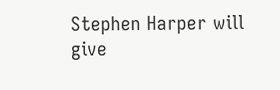Stephen Harper will give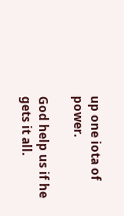up one iota of power.

God help us if he gets it all.